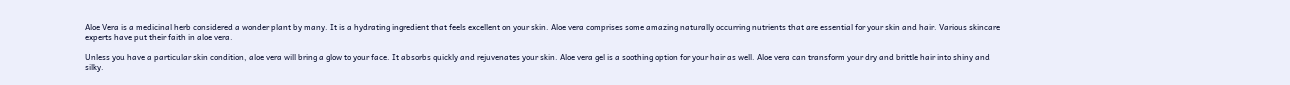Aloe Vera is a medicinal herb considered a wonder plant by many. It is a hydrating ingredient that feels excellent on your skin. Aloe vera comprises some amazing naturally occurring nutrients that are essential for your skin and hair. Various skincare experts have put their faith in aloe vera.

Unless you have a particular skin condition, aloe vera will bring a glow to your face. It absorbs quickly and rejuvenates your skin. Aloe vera gel is a soothing option for your hair as well. Aloe vera can transform your dry and brittle hair into shiny and silky.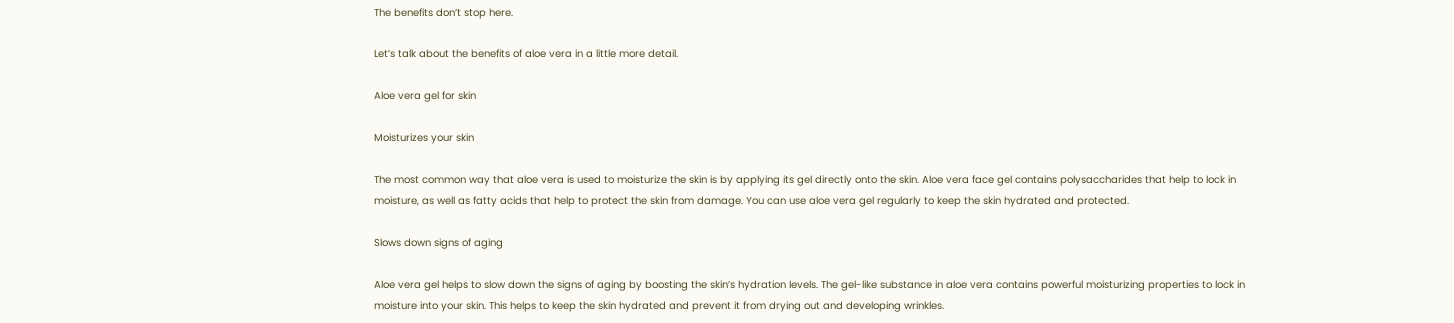The benefits don’t stop here.

Let’s talk about the benefits of aloe vera in a little more detail.

Aloe vera gel for skin

Moisturizes your skin

The most common way that aloe vera is used to moisturize the skin is by applying its gel directly onto the skin. Aloe vera face gel contains polysaccharides that help to lock in moisture, as well as fatty acids that help to protect the skin from damage. You can use aloe vera gel regularly to keep the skin hydrated and protected.

Slows down signs of aging

Aloe vera gel helps to slow down the signs of aging by boosting the skin’s hydration levels. The gel-like substance in aloe vera contains powerful moisturizing properties to lock in moisture into your skin. This helps to keep the skin hydrated and prevent it from drying out and developing wrinkles.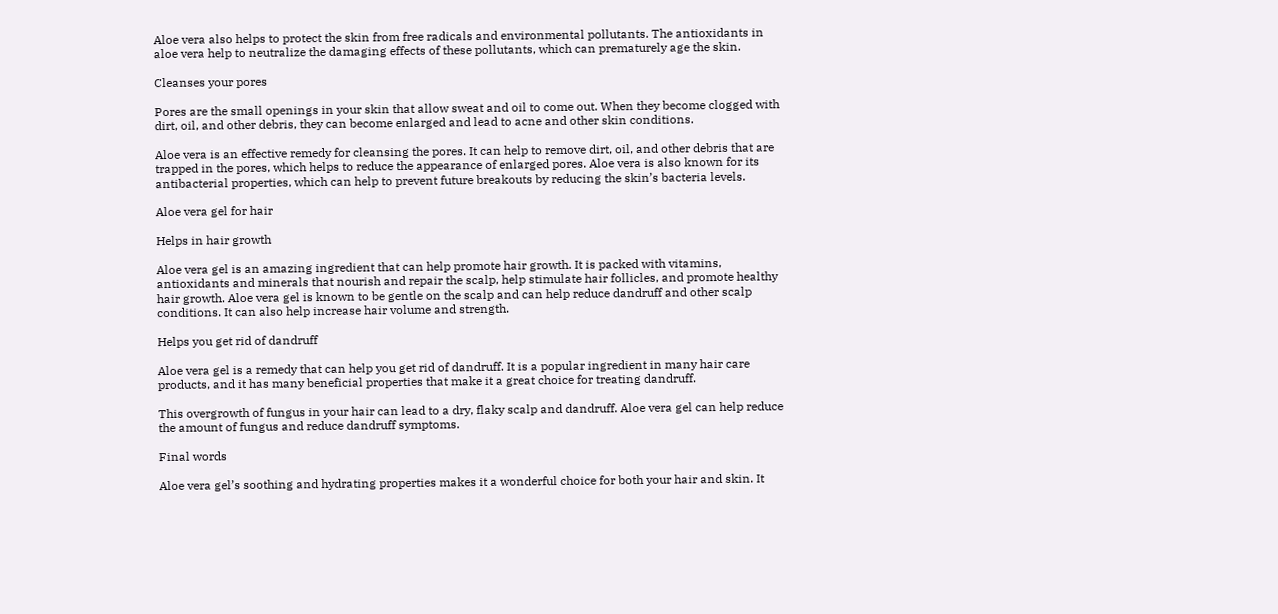Aloe vera also helps to protect the skin from free radicals and environmental pollutants. The antioxidants in aloe vera help to neutralize the damaging effects of these pollutants, which can prematurely age the skin.

Cleanses your pores

Pores are the small openings in your skin that allow sweat and oil to come out. When they become clogged with dirt, oil, and other debris, they can become enlarged and lead to acne and other skin conditions.

Aloe vera is an effective remedy for cleansing the pores. It can help to remove dirt, oil, and other debris that are trapped in the pores, which helps to reduce the appearance of enlarged pores. Aloe vera is also known for its antibacterial properties, which can help to prevent future breakouts by reducing the skin’s bacteria levels.

Aloe vera gel for hair

Helps in hair growth

Aloe vera gel is an amazing ingredient that can help promote hair growth. It is packed with vitamins, antioxidants and minerals that nourish and repair the scalp, help stimulate hair follicles, and promote healthy hair growth. Aloe vera gel is known to be gentle on the scalp and can help reduce dandruff and other scalp conditions. It can also help increase hair volume and strength.

Helps you get rid of dandruff

Aloe vera gel is a remedy that can help you get rid of dandruff. It is a popular ingredient in many hair care products, and it has many beneficial properties that make it a great choice for treating dandruff.

This overgrowth of fungus in your hair can lead to a dry, flaky scalp and dandruff. Aloe vera gel can help reduce the amount of fungus and reduce dandruff symptoms.

Final words

Aloe vera gel’s soothing and hydrating properties makes it a wonderful choice for both your hair and skin. It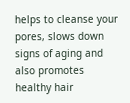helps to cleanse your pores, slows down signs of aging and also promotes healthy hair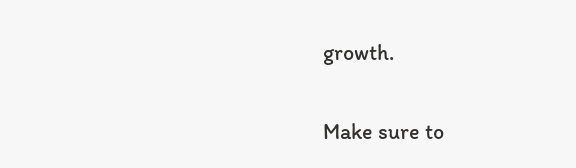growth.

Make sure to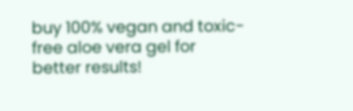buy 100% vegan and toxic-free aloe vera gel for better results!